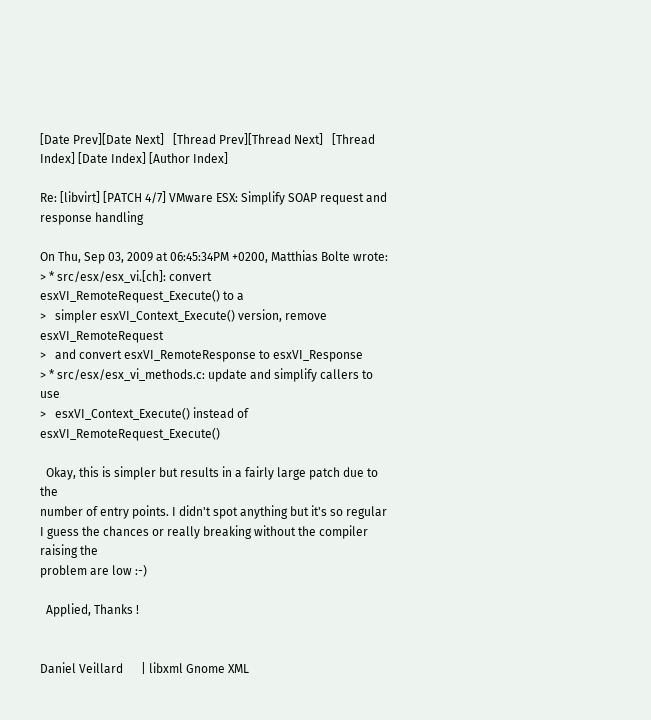[Date Prev][Date Next]   [Thread Prev][Thread Next]   [Thread Index] [Date Index] [Author Index]

Re: [libvirt] [PATCH 4/7] VMware ESX: Simplify SOAP request and response handling

On Thu, Sep 03, 2009 at 06:45:34PM +0200, Matthias Bolte wrote:
> * src/esx/esx_vi.[ch]: convert esxVI_RemoteRequest_Execute() to a
>   simpler esxVI_Context_Execute() version, remove esxVI_RemoteRequest
>   and convert esxVI_RemoteResponse to esxVI_Response
> * src/esx/esx_vi_methods.c: update and simplify callers to use
>   esxVI_Context_Execute() instead of esxVI_RemoteRequest_Execute()

  Okay, this is simpler but results in a fairly large patch due to the
number of entry points. I didn't spot anything but it's so regular
I guess the chances or really breaking without the compiler raising the
problem are low :-)

  Applied, Thanks !


Daniel Veillard      | libxml Gnome XML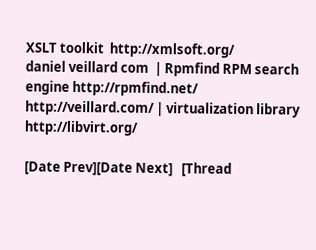XSLT toolkit  http://xmlsoft.org/
daniel veillard com  | Rpmfind RPM search engine http://rpmfind.net/
http://veillard.com/ | virtualization library  http://libvirt.org/

[Date Prev][Date Next]   [Thread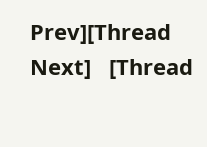Prev][Thread Next]   [Thread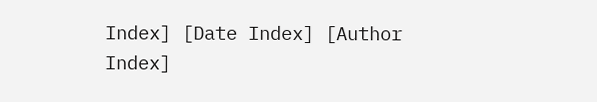Index] [Date Index] [Author Index]